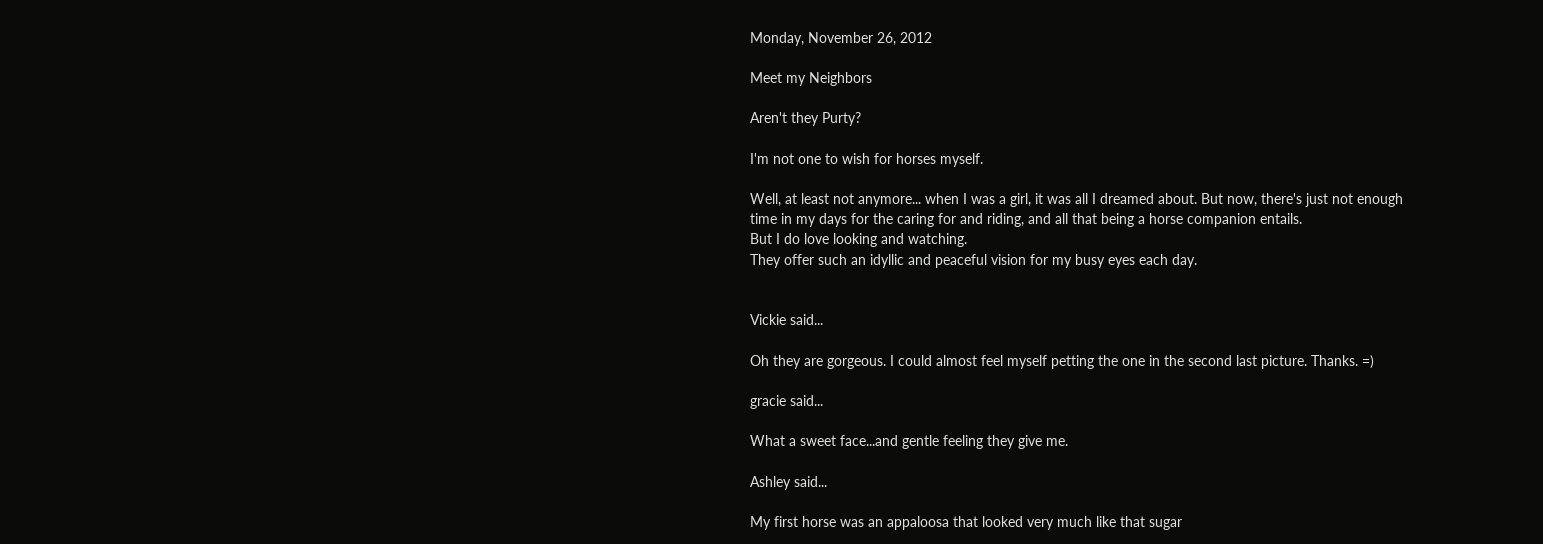Monday, November 26, 2012

Meet my Neighbors

Aren't they Purty?

I'm not one to wish for horses myself.

Well, at least not anymore... when I was a girl, it was all I dreamed about. But now, there's just not enough time in my days for the caring for and riding, and all that being a horse companion entails.
But I do love looking and watching.
They offer such an idyllic and peaceful vision for my busy eyes each day.


Vickie said...

Oh they are gorgeous. I could almost feel myself petting the one in the second last picture. Thanks. =)

gracie said...

What a sweet face...and gentle feeling they give me.

Ashley said...

My first horse was an appaloosa that looked very much like that sugar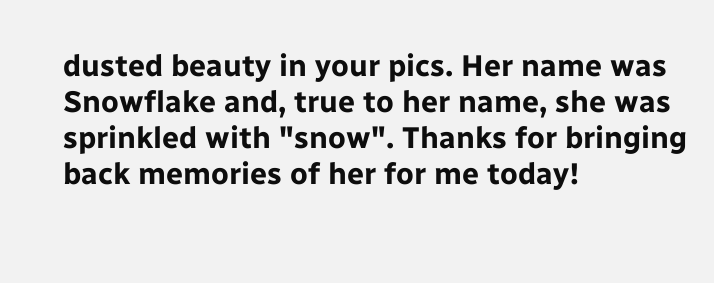dusted beauty in your pics. Her name was Snowflake and, true to her name, she was sprinkled with "snow". Thanks for bringing back memories of her for me today!